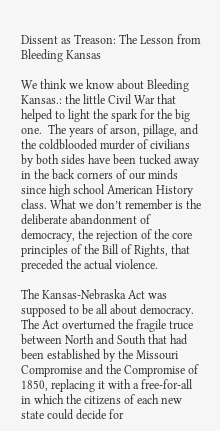Dissent as Treason: The Lesson from Bleeding Kansas

We think we know about Bleeding Kansas.: the little Civil War that helped to light the spark for the big one.  The years of arson, pillage, and the coldblooded murder of civilians by both sides have been tucked away in the back corners of our minds since high school American History class. What we don’t remember is the deliberate abandonment of democracy, the rejection of the core principles of the Bill of Rights, that preceded the actual violence.

The Kansas-Nebraska Act was supposed to be all about democracy.  The Act overturned the fragile truce between North and South that had been established by the Missouri Compromise and the Compromise of 1850, replacing it with a free-for-all in which the citizens of each new state could decide for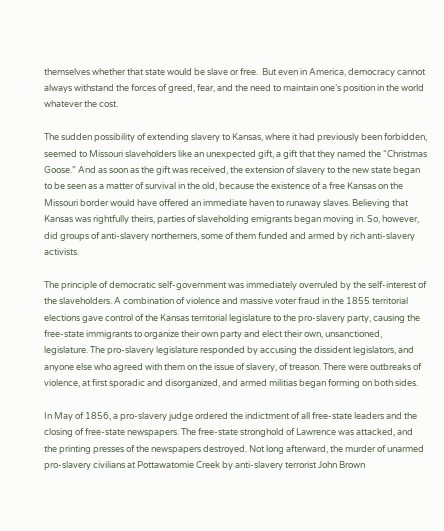themselves whether that state would be slave or free.  But even in America, democracy cannot always withstand the forces of greed, fear, and the need to maintain one’s position in the world whatever the cost.

The sudden possibility of extending slavery to Kansas, where it had previously been forbidden, seemed to Missouri slaveholders like an unexpected gift, a gift that they named the “Christmas Goose.” And as soon as the gift was received, the extension of slavery to the new state began to be seen as a matter of survival in the old, because the existence of a free Kansas on the Missouri border would have offered an immediate haven to runaway slaves. Believing that Kansas was rightfully theirs, parties of slaveholding emigrants began moving in. So, however, did groups of anti-slavery northerners, some of them funded and armed by rich anti-slavery activists.

The principle of democratic self-government was immediately overruled by the self-interest of the slaveholders. A combination of violence and massive voter fraud in the 1855 territorial elections gave control of the Kansas territorial legislature to the pro-slavery party, causing the free-state immigrants to organize their own party and elect their own, unsanctioned, legislature. The pro-slavery legislature responded by accusing the dissident legislators, and anyone else who agreed with them on the issue of slavery, of treason. There were outbreaks of violence, at first sporadic and disorganized, and armed militias began forming on both sides.

In May of 1856, a pro-slavery judge ordered the indictment of all free-state leaders and the closing of free-state newspapers. The free-state stronghold of Lawrence was attacked, and the printing presses of the newspapers destroyed. Not long afterward, the murder of unarmed pro-slavery civilians at Pottawatomie Creek by anti-slavery terrorist John Brown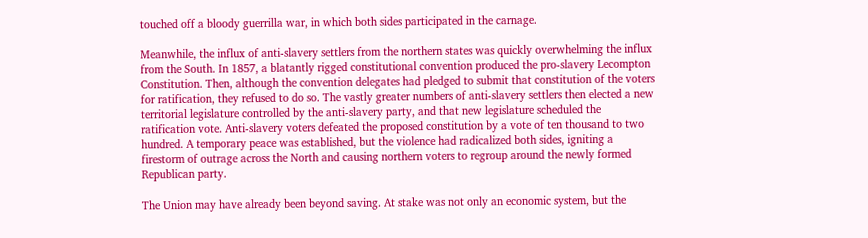touched off a bloody guerrilla war, in which both sides participated in the carnage.

Meanwhile, the influx of anti-slavery settlers from the northern states was quickly overwhelming the influx from the South. In 1857, a blatantly rigged constitutional convention produced the pro-slavery Lecompton Constitution. Then, although the convention delegates had pledged to submit that constitution of the voters for ratification, they refused to do so. The vastly greater numbers of anti-slavery settlers then elected a new territorial legislature controlled by the anti-slavery party, and that new legislature scheduled the ratification vote. Anti-slavery voters defeated the proposed constitution by a vote of ten thousand to two hundred. A temporary peace was established, but the violence had radicalized both sides, igniting a firestorm of outrage across the North and causing northern voters to regroup around the newly formed Republican party.

The Union may have already been beyond saving. At stake was not only an economic system, but the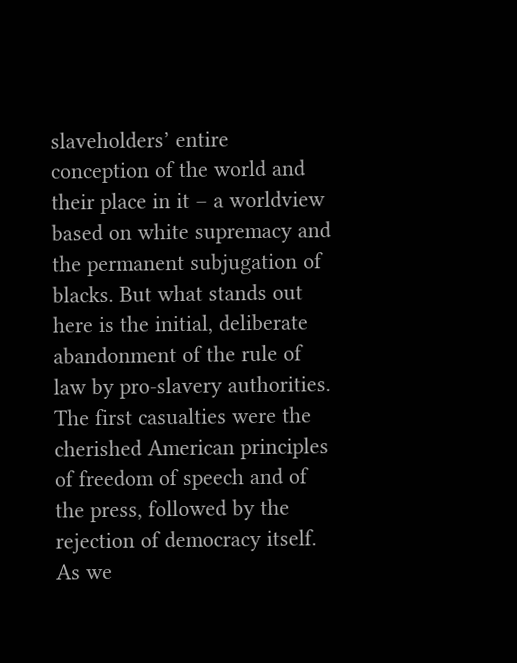slaveholders’ entire conception of the world and their place in it – a worldview based on white supremacy and the permanent subjugation of blacks. But what stands out here is the initial, deliberate abandonment of the rule of law by pro-slavery authorities. The first casualties were the cherished American principles of freedom of speech and of the press, followed by the rejection of democracy itself. As we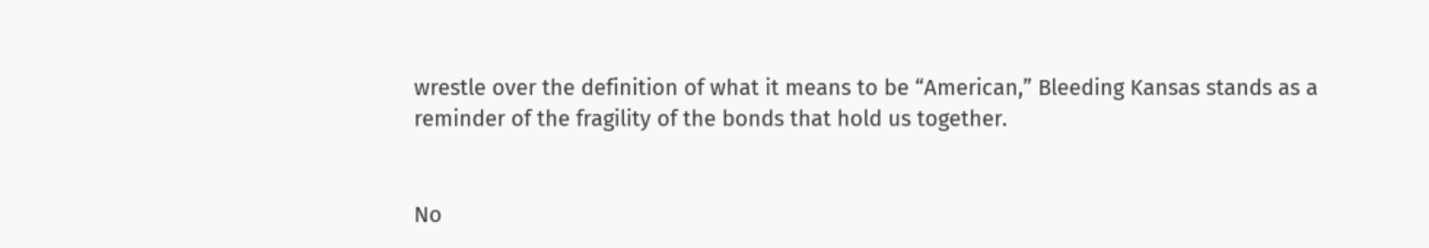wrestle over the definition of what it means to be “American,” Bleeding Kansas stands as a reminder of the fragility of the bonds that hold us together.


No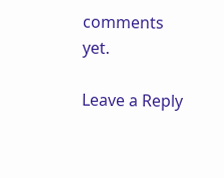comments yet.

Leave a Reply